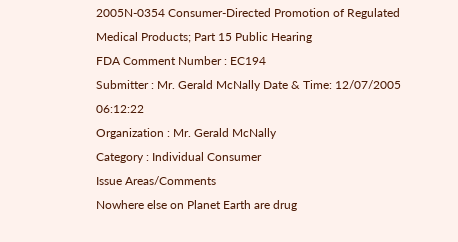2005N-0354 Consumer-Directed Promotion of Regulated Medical Products; Part 15 Public Hearing
FDA Comment Number : EC194
Submitter : Mr. Gerald McNally Date & Time: 12/07/2005 06:12:22
Organization : Mr. Gerald McNally
Category : Individual Consumer
Issue Areas/Comments
Nowhere else on Planet Earth are drug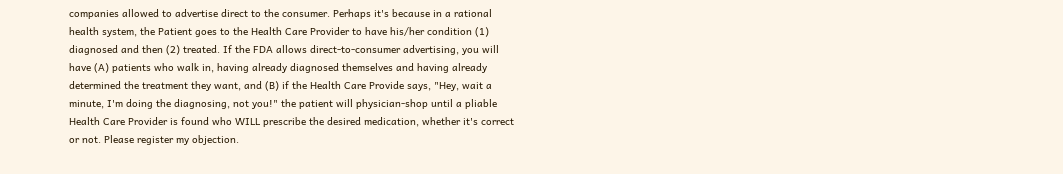companies allowed to advertise direct to the consumer. Perhaps it's because in a rational health system, the Patient goes to the Health Care Provider to have his/her condition (1) diagnosed and then (2) treated. If the FDA allows direct-to-consumer advertising, you will have (A) patients who walk in, having already diagnosed themselves and having already determined the treatment they want, and (B) if the Health Care Provide says, "Hey, wait a minute, I'm doing the diagnosing, not you!" the patient will physician-shop until a pliable Health Care Provider is found who WILL prescribe the desired medication, whether it's correct or not. Please register my objection.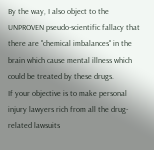By the way, I also object to the UNPROVEN pseudo-scientific fallacy that there are "chemical imbalances" in the brain which cause mental illness which could be treated by these drugs.
If your objective is to make personal injury lawyers rich from all the drug-related lawsuits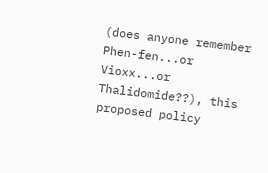(does anyone remember Phen-fen...or Vioxx...or Thalidomide??), this proposed policy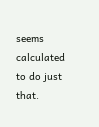seems calculated to do just that.